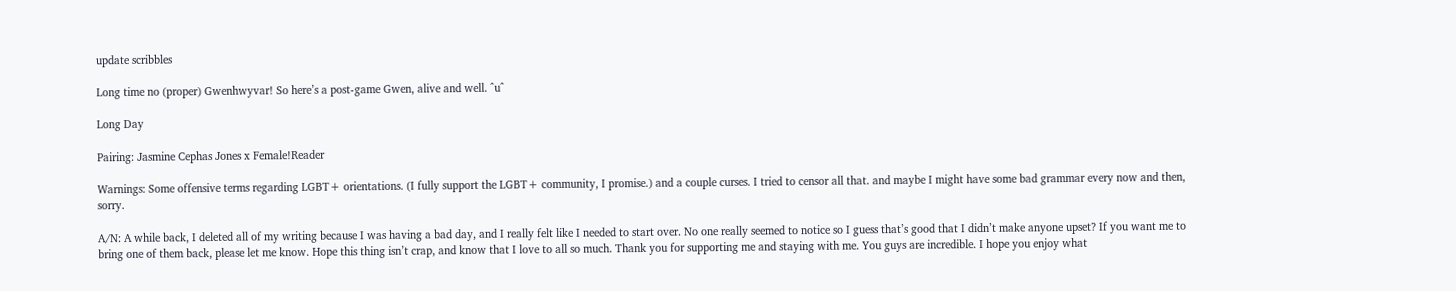update scribbles

Long time no (proper) Gwenhwyvar! So here’s a post-game Gwen, alive and well. ^u^

Long Day

Pairing: Jasmine Cephas Jones x Female!Reader

Warnings: Some offensive terms regarding LGBT+ orientations. (I fully support the LGBT+ community, I promise.) and a couple curses. I tried to censor all that. and maybe I might have some bad grammar every now and then, sorry.

A/N: A while back, I deleted all of my writing because I was having a bad day, and I really felt like I needed to start over. No one really seemed to notice so I guess that’s good that I didn’t make anyone upset? If you want me to bring one of them back, please let me know. Hope this thing isn’t crap, and know that I love to all so much. Thank you for supporting me and staying with me. You guys are incredible. I hope you enjoy what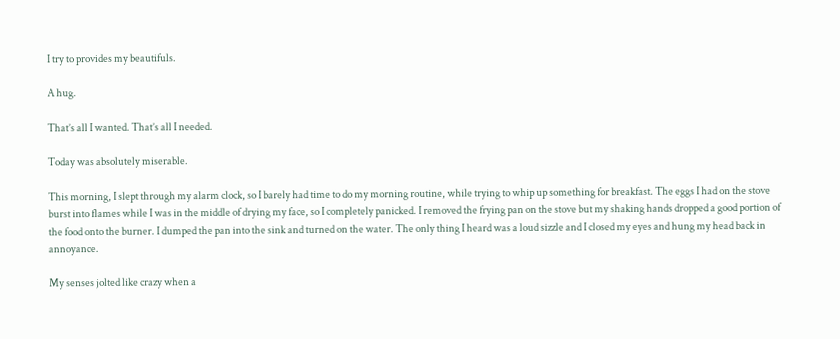I try to provides my beautifuls.

A hug.

That’s all I wanted. That’s all I needed.

Today was absolutely miserable.

This morning, I slept through my alarm clock, so I barely had time to do my morning routine, while trying to whip up something for breakfast. The eggs I had on the stove burst into flames while I was in the middle of drying my face, so I completely panicked. I removed the frying pan on the stove but my shaking hands dropped a good portion of the food onto the burner. I dumped the pan into the sink and turned on the water. The only thing I heard was a loud sizzle and I closed my eyes and hung my head back in annoyance.

My senses jolted like crazy when a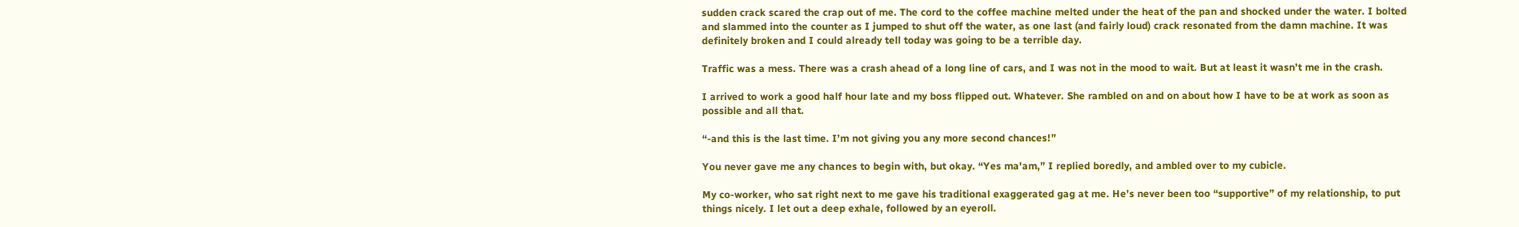sudden crack scared the crap out of me. The cord to the coffee machine melted under the heat of the pan and shocked under the water. I bolted and slammed into the counter as I jumped to shut off the water, as one last (and fairly loud) crack resonated from the damn machine. It was definitely broken and I could already tell today was going to be a terrible day.

Traffic was a mess. There was a crash ahead of a long line of cars, and I was not in the mood to wait. But at least it wasn’t me in the crash.

I arrived to work a good half hour late and my boss flipped out. Whatever. She rambled on and on about how I have to be at work as soon as possible and all that.

“-and this is the last time. I’m not giving you any more second chances!”

You never gave me any chances to begin with, but okay. “Yes ma'am,” I replied boredly, and ambled over to my cubicle.

My co-worker, who sat right next to me gave his traditional exaggerated gag at me. He’s never been too “supportive” of my relationship, to put things nicely. I let out a deep exhale, followed by an eyeroll.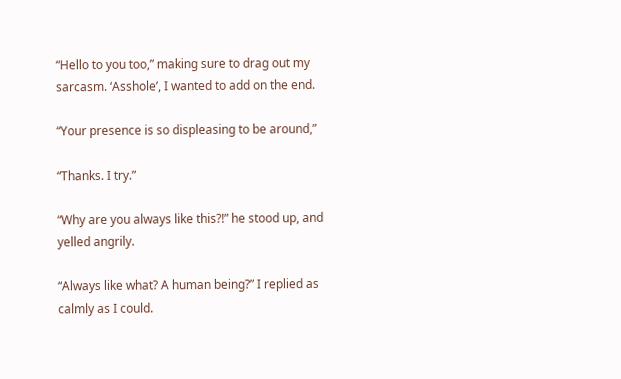“Hello to you too,” making sure to drag out my sarcasm. ‘Asshole’, I wanted to add on the end.

“Your presence is so displeasing to be around,”

“Thanks. I try.”

“Why are you always like this?!” he stood up, and yelled angrily.

“Always like what? A human being?” I replied as calmly as I could.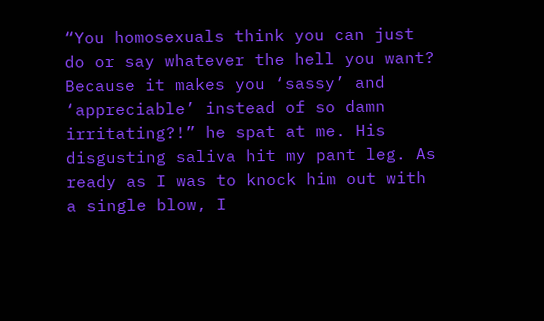“You homosexuals think you can just do or say whatever the hell you want? Because it makes you ‘sassy’ and ‘appreciable’ instead of so damn irritating?!” he spat at me. His disgusting saliva hit my pant leg. As ready as I was to knock him out with a single blow, I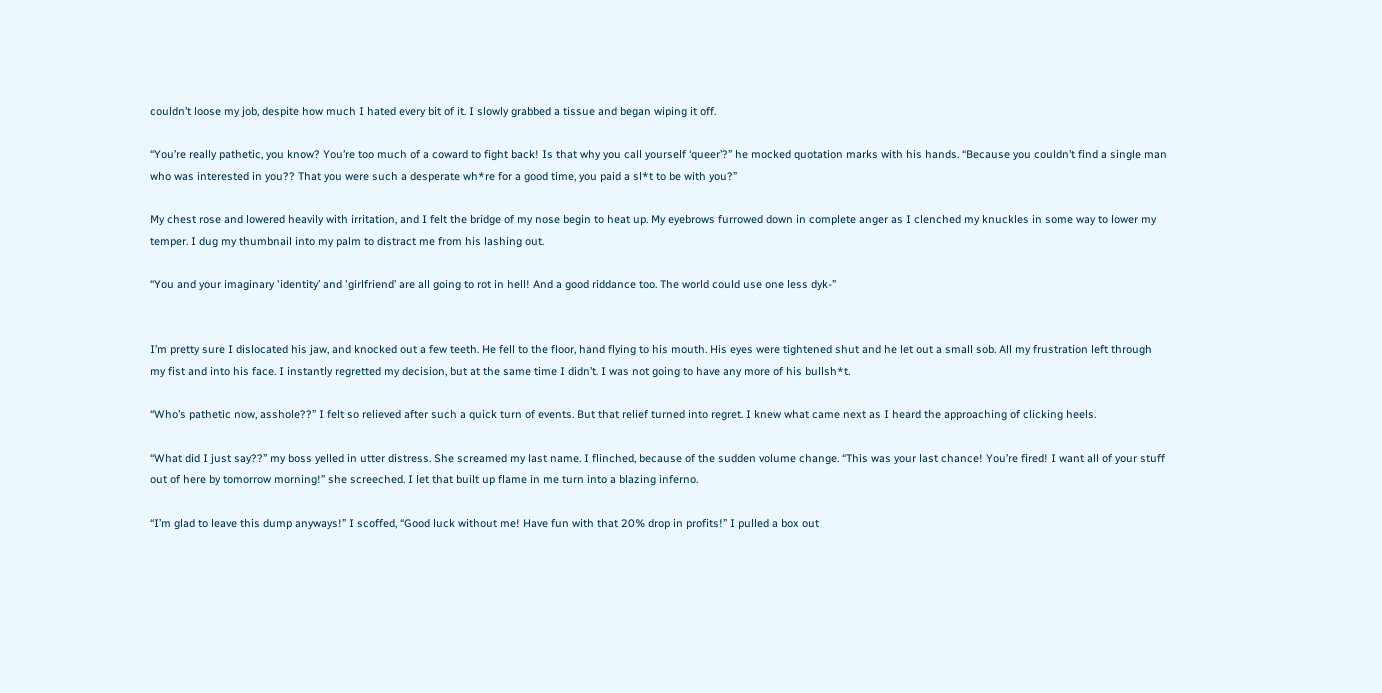couldn’t loose my job, despite how much I hated every bit of it. I slowly grabbed a tissue and began wiping it off.

“You’re really pathetic, you know? You’re too much of a coward to fight back! Is that why you call yourself ‘queer’?” he mocked quotation marks with his hands. “Because you couldn’t find a single man who was interested in you?? That you were such a desperate wh*re for a good time, you paid a sl*t to be with you?”

My chest rose and lowered heavily with irritation, and I felt the bridge of my nose begin to heat up. My eyebrows furrowed down in complete anger as I clenched my knuckles in some way to lower my temper. I dug my thumbnail into my palm to distract me from his lashing out.

“You and your imaginary 'identity’ and 'girlfriend’ are all going to rot in hell! And a good riddance too. The world could use one less dyk-”


I’m pretty sure I dislocated his jaw, and knocked out a few teeth. He fell to the floor, hand flying to his mouth. His eyes were tightened shut and he let out a small sob. All my frustration left through my fist and into his face. I instantly regretted my decision, but at the same time I didn’t. I was not going to have any more of his bullsh*t.

“Who’s pathetic now, asshole??” I felt so relieved after such a quick turn of events. But that relief turned into regret. I knew what came next as I heard the approaching of clicking heels.

“What did I just say??” my boss yelled in utter distress. She screamed my last name. I flinched, because of the sudden volume change. “This was your last chance! You’re fired! I want all of your stuff out of here by tomorrow morning!” she screeched. I let that built up flame in me turn into a blazing inferno.

“I’m glad to leave this dump anyways!” I scoffed, “Good luck without me! Have fun with that 20% drop in profits!” I pulled a box out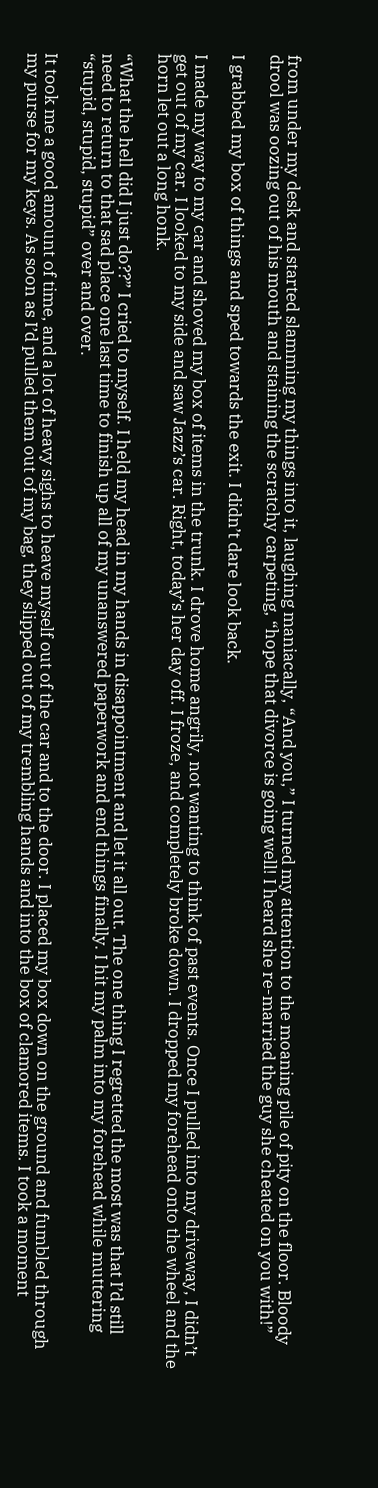from under my desk and started slamming my things into it, laughing maniacally, “And you,” I turned my attention to the moaning pile of pity on the floor. Bloody drool was oozing out of his mouth and staining the scratchy carpeting, “hope that divorce is going well! I heard she re-married the guy she cheated on you with!”

I grabbed my box of things and sped towards the exit. I didn’t dare look back.

I made my way to my car and shoved my box of items in the trunk. I drove home angrily, not wanting to think of past events. Once I pulled into my driveway, I didn’t get out of my car. I looked to my side and saw Jazz’s car. Right, today’s her day off. I froze, and completely broke down. I dropped my forehead onto the wheel and the horn let out a long honk.

“What the hell did I just do??” I cried to myself. I held my head in my hands in disappointment and let it all out. The one thing I regretted the most was that I’d still need to return to that sad place one last time to finish up all of my unanswered paperwork and end things finally. I hit my palm into my forehead while muttering “stupid, stupid, stupid” over and over.

It took me a good amount of time, and a lot of heavy sighs to heave myself out of the car and to the door. I placed my box down on the ground and fumbled through my purse for my keys. As soon as I’d pulled them out of my bag, they slipped out of my trembling hands and into the box of clamored items. I took a moment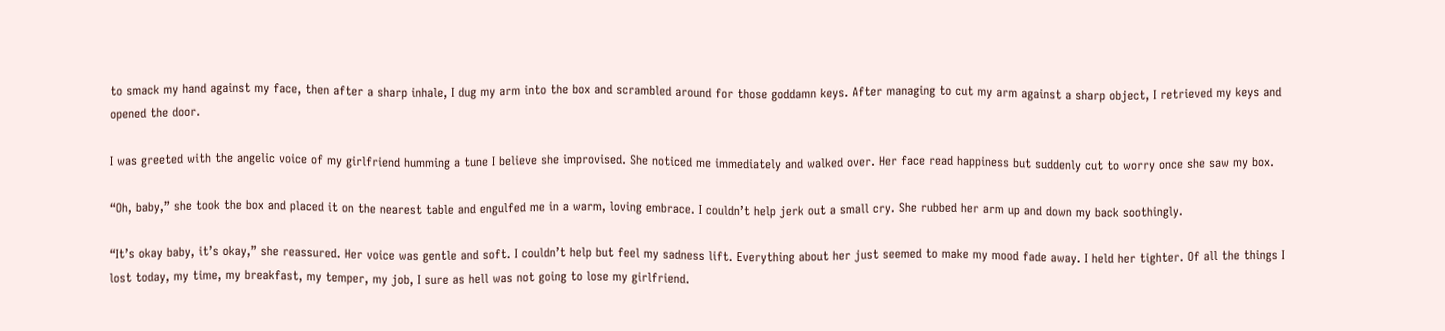to smack my hand against my face, then after a sharp inhale, I dug my arm into the box and scrambled around for those goddamn keys. After managing to cut my arm against a sharp object, I retrieved my keys and opened the door.

I was greeted with the angelic voice of my girlfriend humming a tune I believe she improvised. She noticed me immediately and walked over. Her face read happiness but suddenly cut to worry once she saw my box.

“Oh, baby,” she took the box and placed it on the nearest table and engulfed me in a warm, loving embrace. I couldn’t help jerk out a small cry. She rubbed her arm up and down my back soothingly.

“It’s okay baby, it’s okay,” she reassured. Her voice was gentle and soft. I couldn’t help but feel my sadness lift. Everything about her just seemed to make my mood fade away. I held her tighter. Of all the things I lost today, my time, my breakfast, my temper, my job, I sure as hell was not going to lose my girlfriend.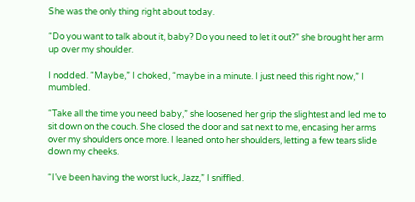She was the only thing right about today.

“Do you want to talk about it, baby? Do you need to let it out?” she brought her arm up over my shoulder.

I nodded. “Maybe,” I choked, “maybe in a minute. I just need this right now,” I mumbled.

“Take all the time you need baby,” she loosened her grip the slightest and led me to sit down on the couch. She closed the door and sat next to me, encasing her arms over my shoulders once more. I leaned onto her shoulders, letting a few tears slide down my cheeks.

“I’ve been having the worst luck, Jazz,” I sniffled.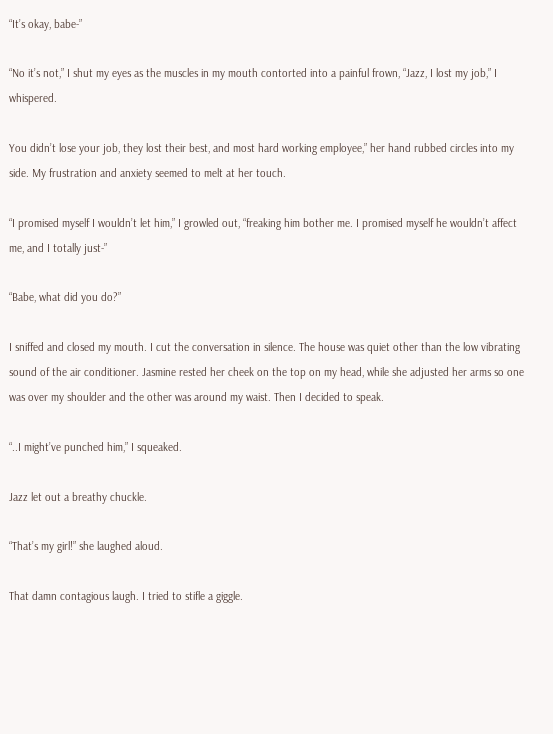“It’s okay, babe-”

“No it’s not,” I shut my eyes as the muscles in my mouth contorted into a painful frown, “Jazz, I lost my job,” I whispered.

You didn’t lose your job, they lost their best, and most hard working employee,” her hand rubbed circles into my side. My frustration and anxiety seemed to melt at her touch.

“I promised myself I wouldn’t let him,” I growled out, “freaking him bother me. I promised myself he wouldn’t affect me, and I totally just-”

“Babe, what did you do?”

I sniffed and closed my mouth. I cut the conversation in silence. The house was quiet other than the low vibrating sound of the air conditioner. Jasmine rested her cheek on the top on my head, while she adjusted her arms so one was over my shoulder and the other was around my waist. Then I decided to speak.

“..I might’ve punched him,” I squeaked.

Jazz let out a breathy chuckle.

“That’s my girl!” she laughed aloud.

That damn contagious laugh. I tried to stifle a giggle.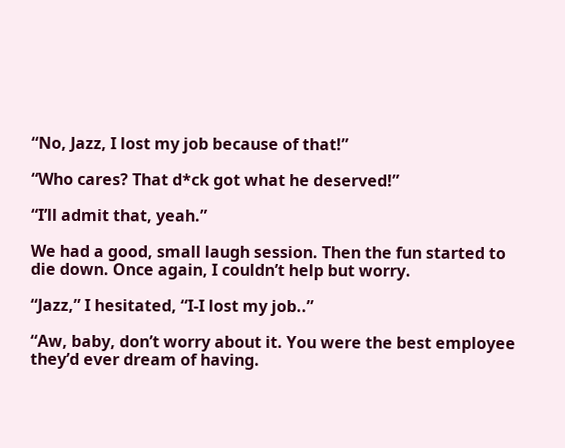“No, Jazz, I lost my job because of that!”

“Who cares? That d*ck got what he deserved!”

“I’ll admit that, yeah.”

We had a good, small laugh session. Then the fun started to die down. Once again, I couldn’t help but worry.

“Jazz,” I hesitated, “I-I lost my job..”

“Aw, baby, don’t worry about it. You were the best employee they’d ever dream of having.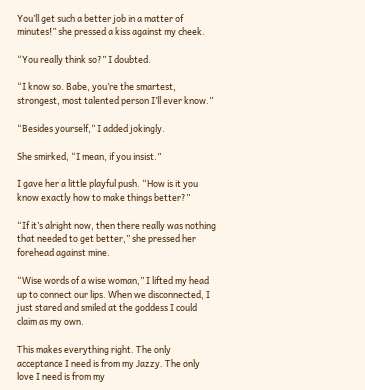You’ll get such a better job in a matter of minutes!” she pressed a kiss against my cheek.

“You really think so?” I doubted.

“I know so. Babe, you’re the smartest, strongest, most talented person I’ll ever know.”

“Besides yourself,” I added jokingly.

She smirked, “I mean, if you insist.”

I gave her a little playful push. “How is it you know exactly how to make things better?”

“If it’s alright now, then there really was nothing that needed to get better,” she pressed her forehead against mine.

“Wise words of a wise woman,” I lifted my head up to connect our lips. When we disconnected, I just stared and smiled at the goddess I could claim as my own.

This makes everything right. The only acceptance I need is from my Jazzy. The only love I need is from my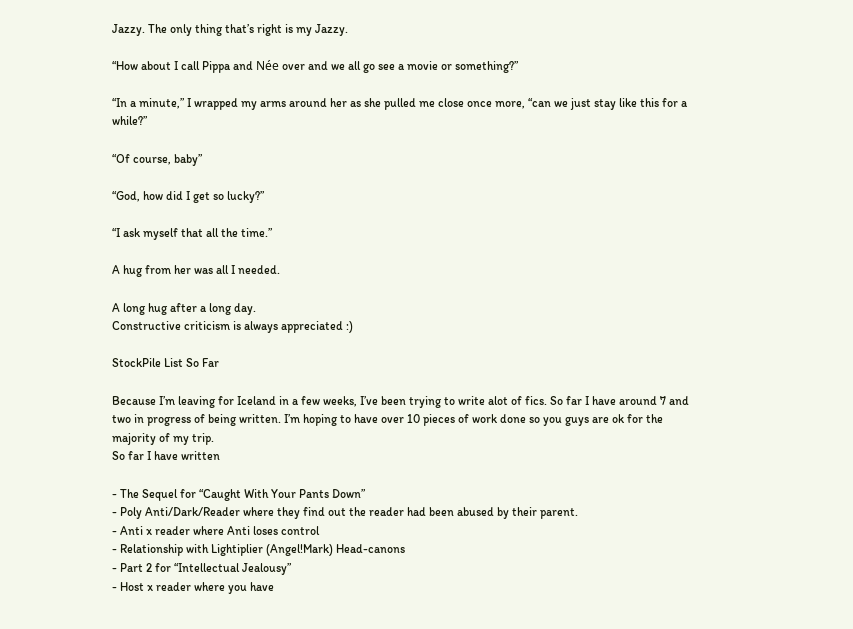Jazzy. The only thing that’s right is my Jazzy.

“How about I call Pippa and Née over and we all go see a movie or something?”

“In a minute,” I wrapped my arms around her as she pulled me close once more, “can we just stay like this for a while?”

“Of course, baby”

“God, how did I get so lucky?”

“I ask myself that all the time.”

A hug from her was all I needed.

A long hug after a long day.
Constructive criticism is always appreciated :)

StockPile List So Far

Because I’m leaving for Iceland in a few weeks, I’ve been trying to write alot of fics. So far I have around 7 and two in progress of being written. I’m hoping to have over 10 pieces of work done so you guys are ok for the majority of my trip.
So far I have written

- The Sequel for “Caught With Your Pants Down”
- Poly Anti/Dark/Reader where they find out the reader had been abused by their parent.
- Anti x reader where Anti loses control
- Relationship with Lightiplier (Angel!Mark) Head-canons
- Part 2 for “Intellectual Jealousy”
- Host x reader where you have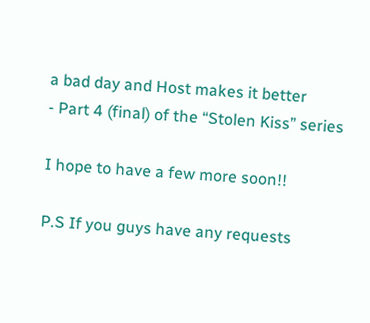a bad day and Host makes it better
- Part 4 (final) of the “Stolen Kiss” series

I hope to have a few more soon!!

P.S If you guys have any requests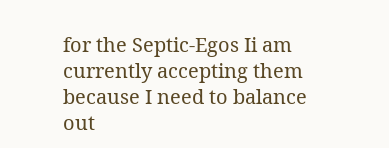for the Septic-Egos Ii am currently accepting them because I need to balance out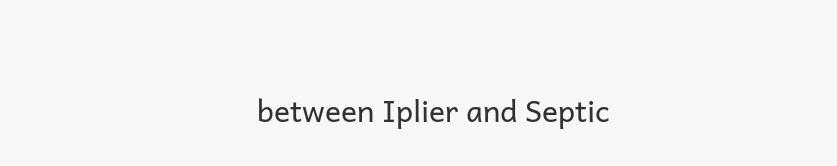between Iplier and Septic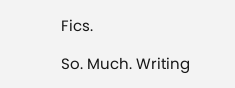Fics.

So. Much. Writing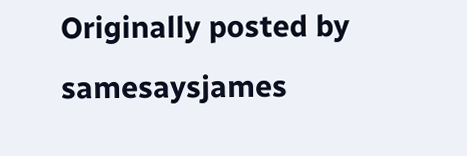Originally posted by samesaysjames